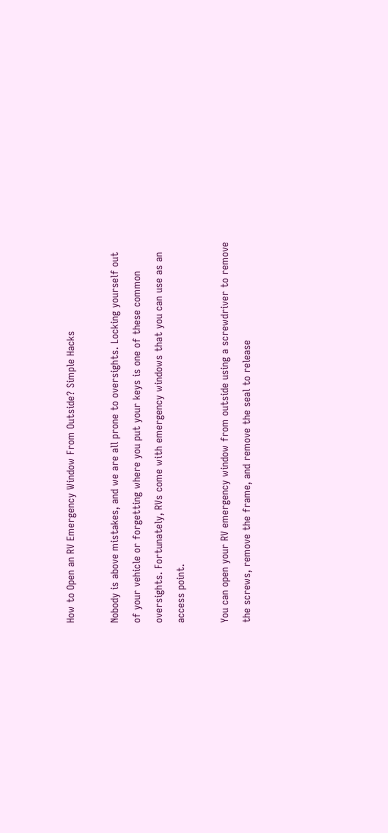How to Open an RV Emergency Window From Outside? Simple Hacks

Nobody is above mistakes, and we are all prone to oversights. Locking yourself out of your vehicle or forgetting where you put your keys is one of these common oversights. Fortunately, RVs come with emergency windows that you can use as an access point.

You can open your RV emergency window from outside using a screwdriver to remove the screws, remove the frame, and remove the seal to release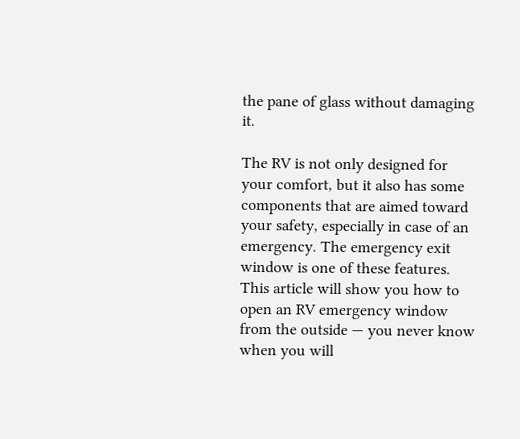the pane of glass without damaging it.

The RV is not only designed for your comfort, but it also has some components that are aimed toward your safety, especially in case of an emergency. The emergency exit window is one of these features. This article will show you how to open an RV emergency window from the outside — you never know when you will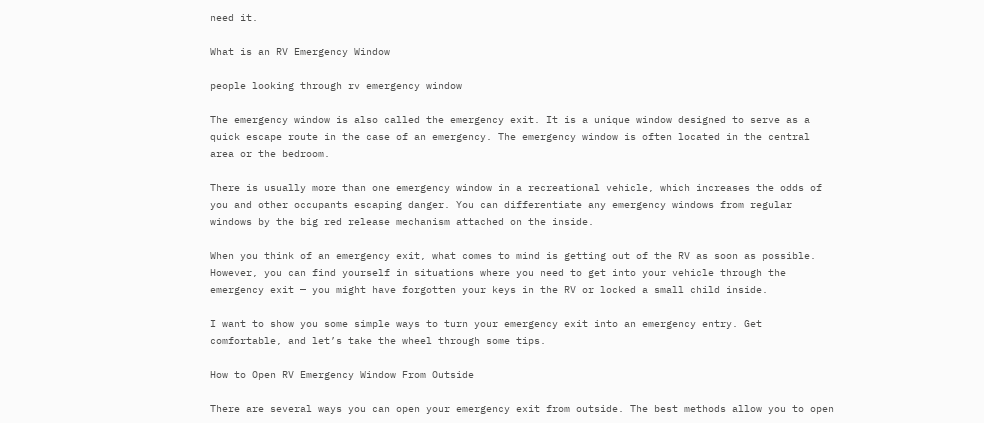need it.

What is an RV Emergency Window

people looking through rv emergency window

The emergency window is also called the emergency exit. It is a unique window designed to serve as a quick escape route in the case of an emergency. The emergency window is often located in the central area or the bedroom.

There is usually more than one emergency window in a recreational vehicle, which increases the odds of you and other occupants escaping danger. You can differentiate any emergency windows from regular windows by the big red release mechanism attached on the inside.

When you think of an emergency exit, what comes to mind is getting out of the RV as soon as possible. However, you can find yourself in situations where you need to get into your vehicle through the emergency exit — you might have forgotten your keys in the RV or locked a small child inside.

I want to show you some simple ways to turn your emergency exit into an emergency entry. Get comfortable, and let’s take the wheel through some tips.

How to Open RV Emergency Window From Outside

There are several ways you can open your emergency exit from outside. The best methods allow you to open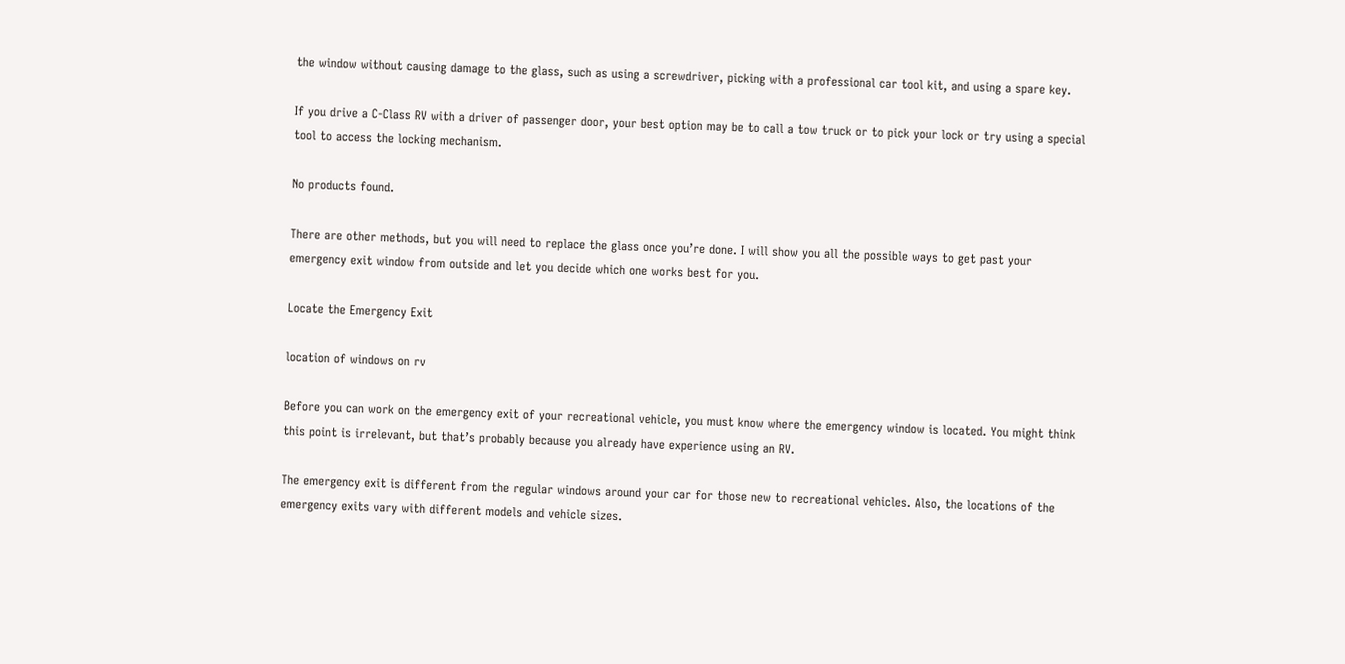the window without causing damage to the glass, such as using a screwdriver, picking with a professional car tool kit, and using a spare key.

If you drive a C-Class RV with a driver of passenger door, your best option may be to call a tow truck or to pick your lock or try using a special tool to access the locking mechanism.

No products found.

There are other methods, but you will need to replace the glass once you’re done. I will show you all the possible ways to get past your emergency exit window from outside and let you decide which one works best for you.

Locate the Emergency Exit

location of windows on rv

Before you can work on the emergency exit of your recreational vehicle, you must know where the emergency window is located. You might think this point is irrelevant, but that’s probably because you already have experience using an RV.

The emergency exit is different from the regular windows around your car for those new to recreational vehicles. Also, the locations of the emergency exits vary with different models and vehicle sizes.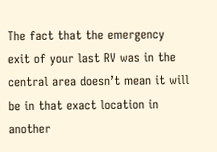The fact that the emergency exit of your last RV was in the central area doesn’t mean it will be in that exact location in another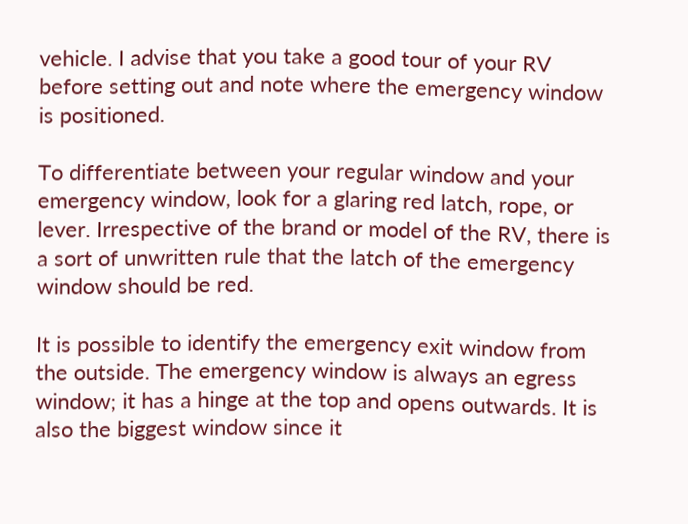vehicle. I advise that you take a good tour of your RV before setting out and note where the emergency window is positioned.

To differentiate between your regular window and your emergency window, look for a glaring red latch, rope, or lever. Irrespective of the brand or model of the RV, there is a sort of unwritten rule that the latch of the emergency window should be red.

It is possible to identify the emergency exit window from the outside. The emergency window is always an egress window; it has a hinge at the top and opens outwards. It is also the biggest window since it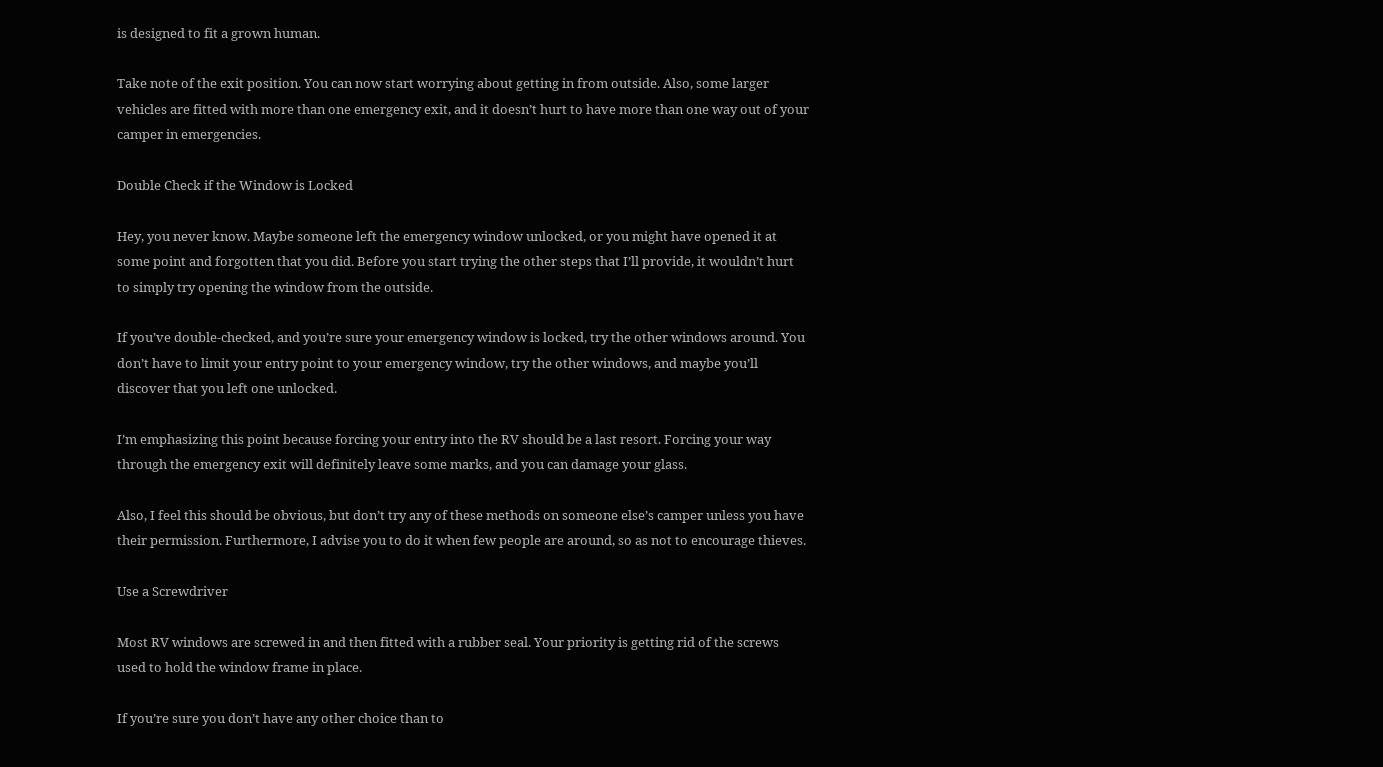is designed to fit a grown human.

Take note of the exit position. You can now start worrying about getting in from outside. Also, some larger vehicles are fitted with more than one emergency exit, and it doesn’t hurt to have more than one way out of your camper in emergencies.

Double Check if the Window is Locked

Hey, you never know. Maybe someone left the emergency window unlocked, or you might have opened it at some point and forgotten that you did. Before you start trying the other steps that I’ll provide, it wouldn’t hurt to simply try opening the window from the outside.

If you’ve double-checked, and you’re sure your emergency window is locked, try the other windows around. You don’t have to limit your entry point to your emergency window, try the other windows, and maybe you’ll discover that you left one unlocked.

I’m emphasizing this point because forcing your entry into the RV should be a last resort. Forcing your way through the emergency exit will definitely leave some marks, and you can damage your glass.

Also, I feel this should be obvious, but don’t try any of these methods on someone else’s camper unless you have their permission. Furthermore, I advise you to do it when few people are around, so as not to encourage thieves.

Use a Screwdriver

Most RV windows are screwed in and then fitted with a rubber seal. Your priority is getting rid of the screws used to hold the window frame in place.

If you’re sure you don’t have any other choice than to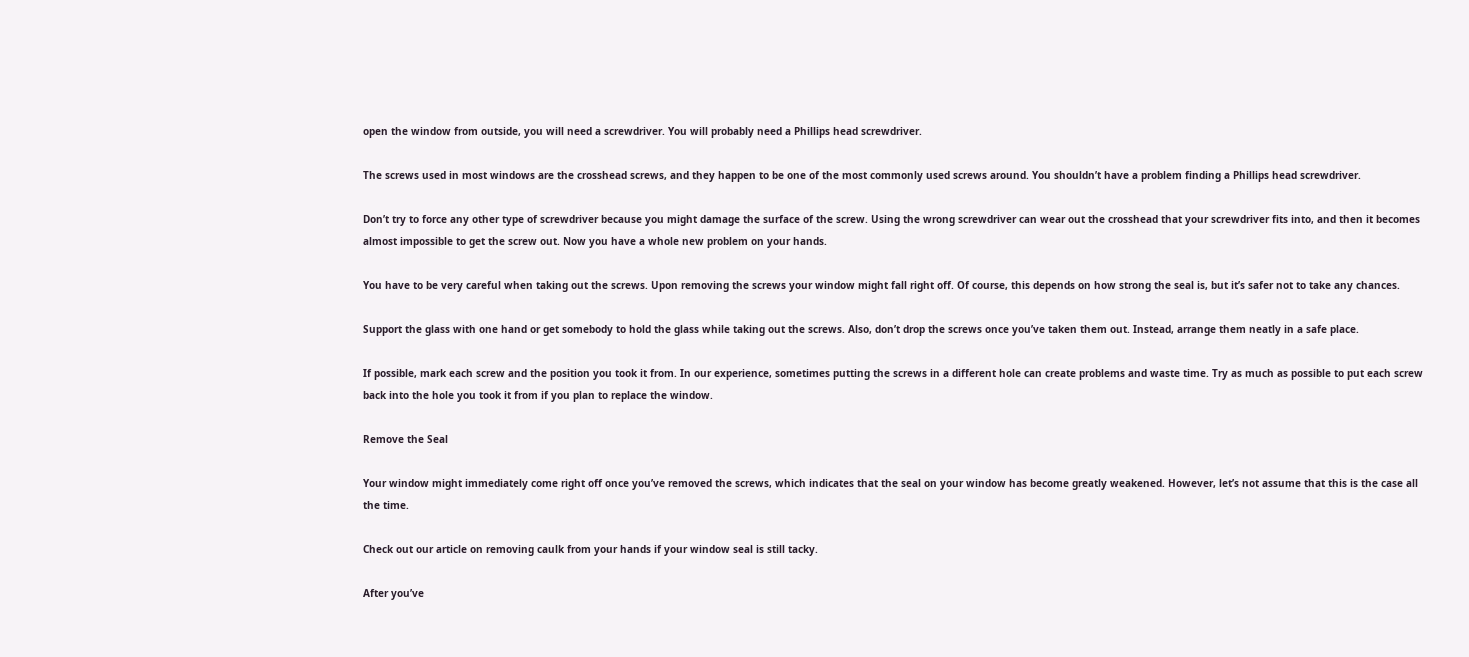open the window from outside, you will need a screwdriver. You will probably need a Phillips head screwdriver.

The screws used in most windows are the crosshead screws, and they happen to be one of the most commonly used screws around. You shouldn’t have a problem finding a Phillips head screwdriver.

Don’t try to force any other type of screwdriver because you might damage the surface of the screw. Using the wrong screwdriver can wear out the crosshead that your screwdriver fits into, and then it becomes almost impossible to get the screw out. Now you have a whole new problem on your hands.

You have to be very careful when taking out the screws. Upon removing the screws your window might fall right off. Of course, this depends on how strong the seal is, but it’s safer not to take any chances.

Support the glass with one hand or get somebody to hold the glass while taking out the screws. Also, don’t drop the screws once you’ve taken them out. Instead, arrange them neatly in a safe place.

If possible, mark each screw and the position you took it from. In our experience, sometimes putting the screws in a different hole can create problems and waste time. Try as much as possible to put each screw back into the hole you took it from if you plan to replace the window.

Remove the Seal

Your window might immediately come right off once you’ve removed the screws, which indicates that the seal on your window has become greatly weakened. However, let’s not assume that this is the case all the time.

Check out our article on removing caulk from your hands if your window seal is still tacky.

After you’ve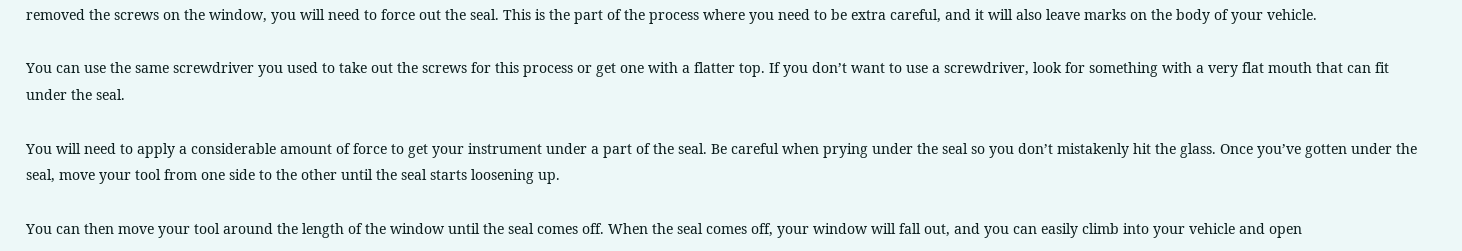removed the screws on the window, you will need to force out the seal. This is the part of the process where you need to be extra careful, and it will also leave marks on the body of your vehicle.

You can use the same screwdriver you used to take out the screws for this process or get one with a flatter top. If you don’t want to use a screwdriver, look for something with a very flat mouth that can fit under the seal.

You will need to apply a considerable amount of force to get your instrument under a part of the seal. Be careful when prying under the seal so you don’t mistakenly hit the glass. Once you’ve gotten under the seal, move your tool from one side to the other until the seal starts loosening up.

You can then move your tool around the length of the window until the seal comes off. When the seal comes off, your window will fall out, and you can easily climb into your vehicle and open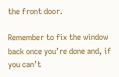the front door.

Remember to fix the window back once you’re done and, if you can’t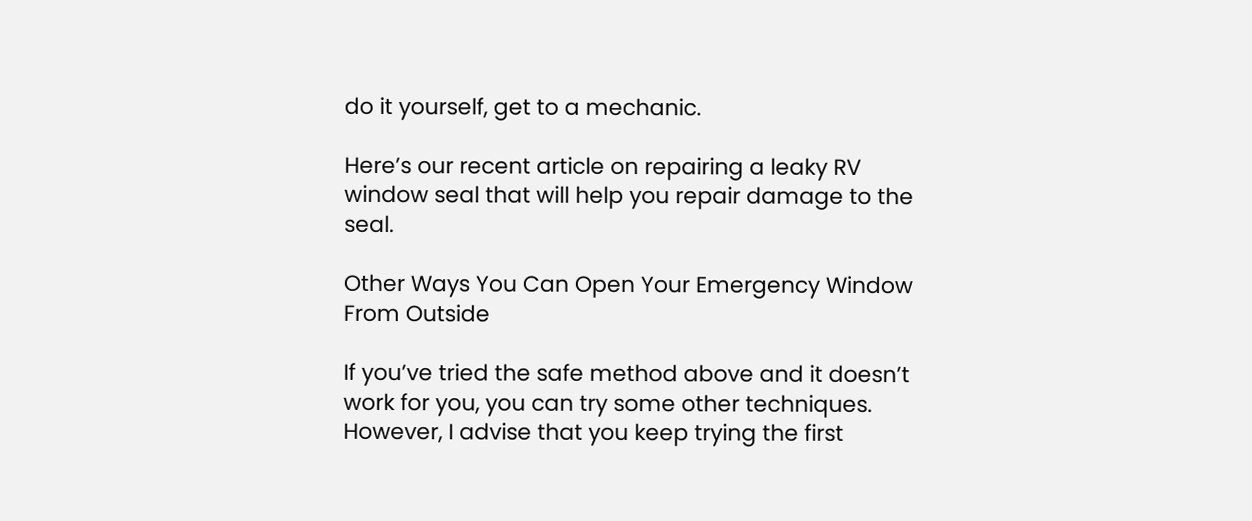do it yourself, get to a mechanic.

Here’s our recent article on repairing a leaky RV window seal that will help you repair damage to the seal.

Other Ways You Can Open Your Emergency Window From Outside

If you’ve tried the safe method above and it doesn’t work for you, you can try some other techniques. However, I advise that you keep trying the first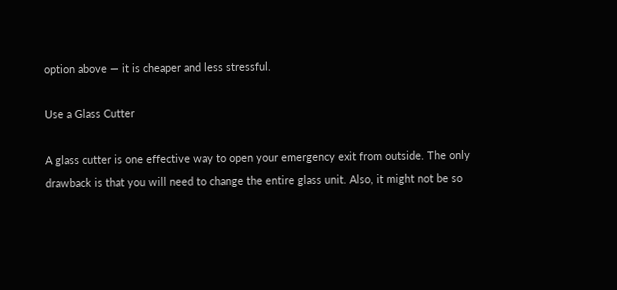option above — it is cheaper and less stressful.

Use a Glass Cutter

A glass cutter is one effective way to open your emergency exit from outside. The only drawback is that you will need to change the entire glass unit. Also, it might not be so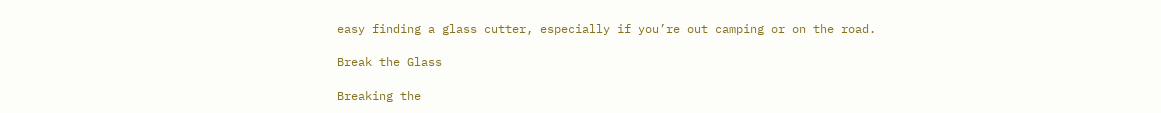easy finding a glass cutter, especially if you’re out camping or on the road.

Break the Glass

Breaking the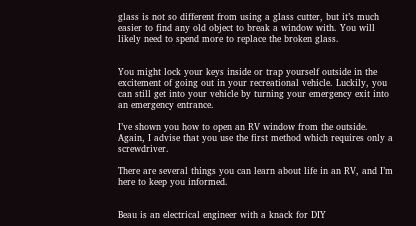glass is not so different from using a glass cutter, but it’s much easier to find any old object to break a window with. You will likely need to spend more to replace the broken glass.


You might lock your keys inside or trap yourself outside in the excitement of going out in your recreational vehicle. Luckily, you can still get into your vehicle by turning your emergency exit into an emergency entrance.

I’ve shown you how to open an RV window from the outside. Again, I advise that you use the first method which requires only a screwdriver.

There are several things you can learn about life in an RV, and I’m here to keep you informed.


Beau is an electrical engineer with a knack for DIY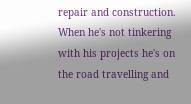repair and construction. When he's not tinkering with his projects he's on the road travelling and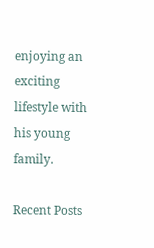enjoying an exciting lifestyle with his young family.

Recent Posts